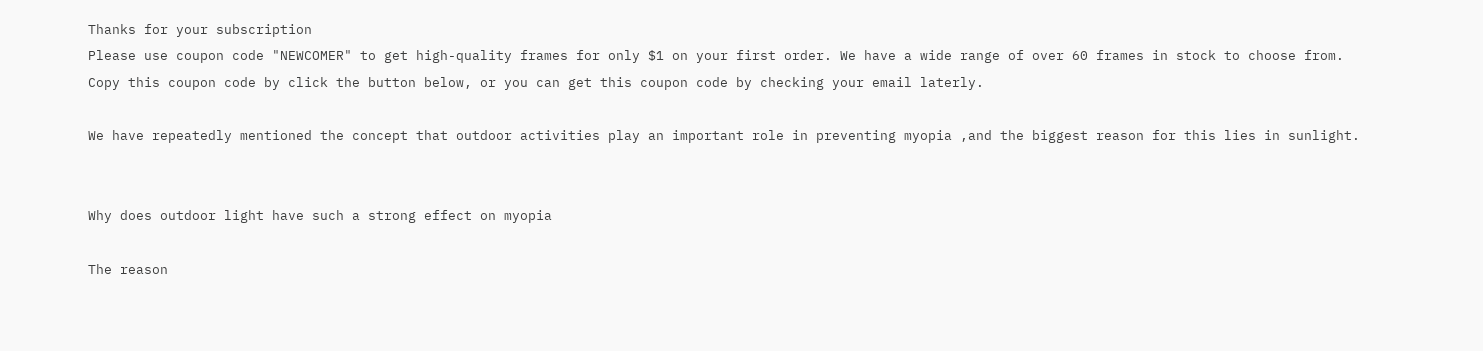Thanks for your subscription
Please use coupon code "NEWCOMER" to get high-quality frames for only $1 on your first order. We have a wide range of over 60 frames in stock to choose from.
Copy this coupon code by click the button below, or you can get this coupon code by checking your email laterly.

We have repeatedly mentioned the concept that outdoor activities play an important role in preventing myopia ,and the biggest reason for this lies in sunlight.


Why does outdoor light have such a strong effect on myopia

The reason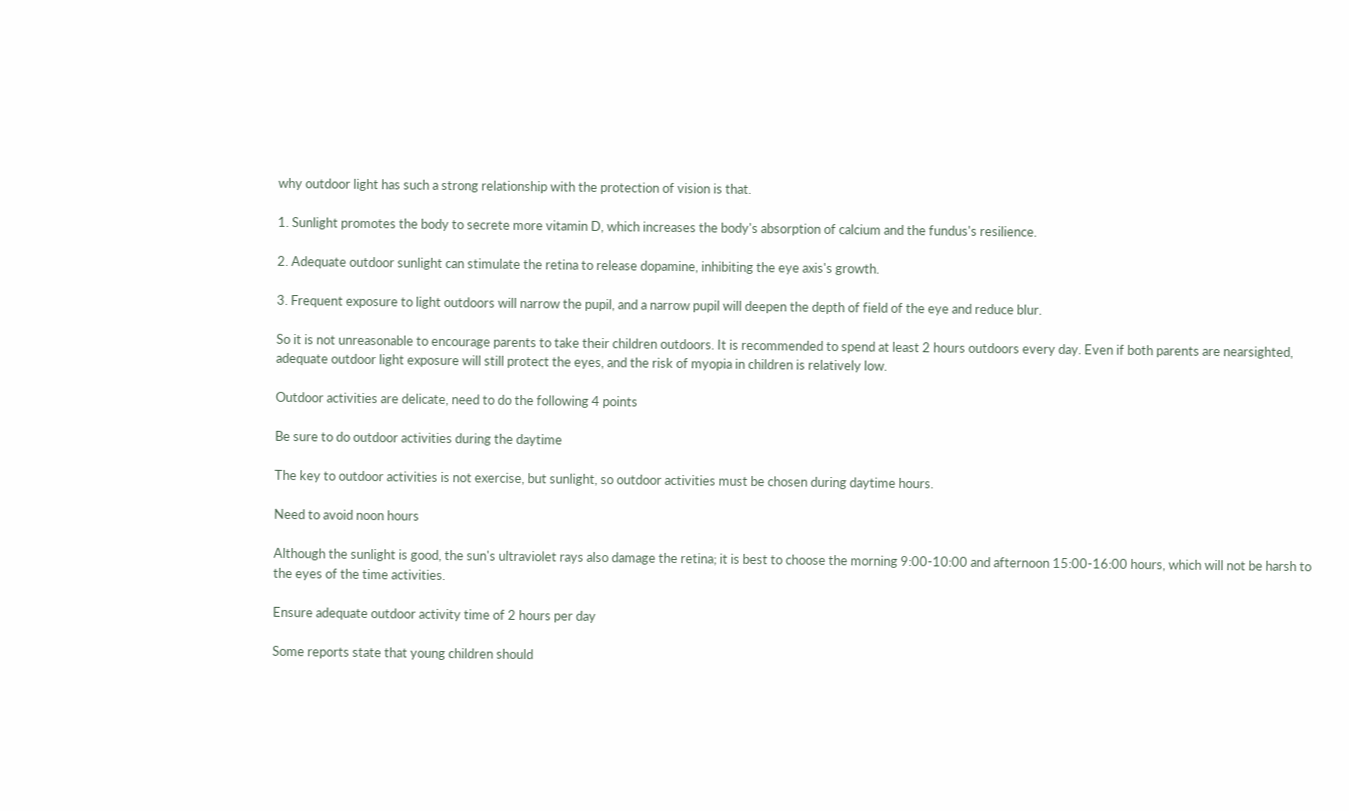why outdoor light has such a strong relationship with the protection of vision is that.

1. Sunlight promotes the body to secrete more vitamin D, which increases the body's absorption of calcium and the fundus's resilience.

2. Adequate outdoor sunlight can stimulate the retina to release dopamine, inhibiting the eye axis's growth.

3. Frequent exposure to light outdoors will narrow the pupil, and a narrow pupil will deepen the depth of field of the eye and reduce blur.

So it is not unreasonable to encourage parents to take their children outdoors. It is recommended to spend at least 2 hours outdoors every day. Even if both parents are nearsighted, adequate outdoor light exposure will still protect the eyes, and the risk of myopia in children is relatively low.

Outdoor activities are delicate, need to do the following 4 points

Be sure to do outdoor activities during the daytime

The key to outdoor activities is not exercise, but sunlight, so outdoor activities must be chosen during daytime hours.

Need to avoid noon hours

Although the sunlight is good, the sun's ultraviolet rays also damage the retina; it is best to choose the morning 9:00-10:00 and afternoon 15:00-16:00 hours, which will not be harsh to the eyes of the time activities.

Ensure adequate outdoor activity time of 2 hours per day

Some reports state that young children should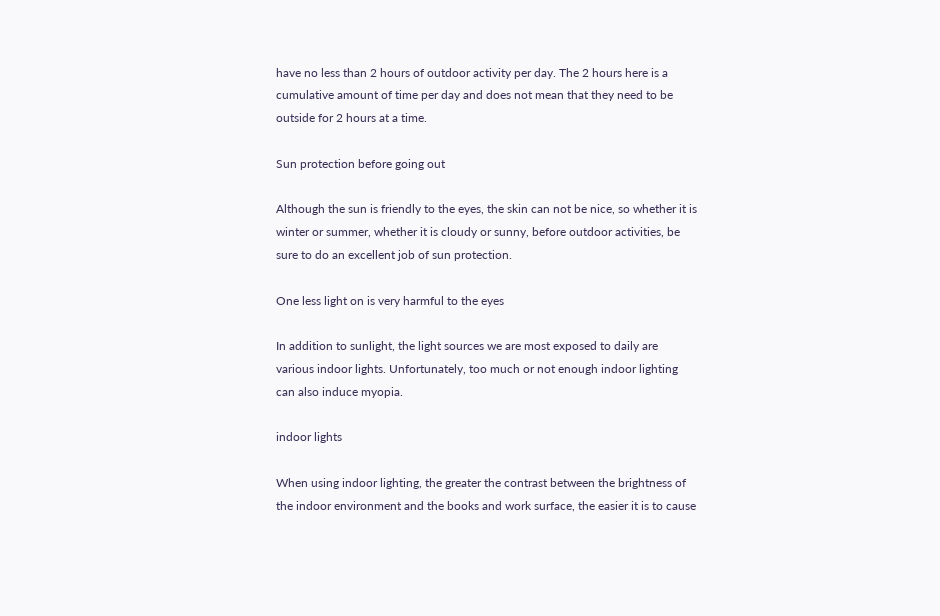have no less than 2 hours of outdoor activity per day. The 2 hours here is a cumulative amount of time per day and does not mean that they need to be outside for 2 hours at a time.

Sun protection before going out

Although the sun is friendly to the eyes, the skin can not be nice, so whether it is winter or summer, whether it is cloudy or sunny, before outdoor activities, be sure to do an excellent job of sun protection.

One less light on is very harmful to the eyes

In addition to sunlight, the light sources we are most exposed to daily are various indoor lights. Unfortunately, too much or not enough indoor lighting can also induce myopia.

indoor lights

When using indoor lighting, the greater the contrast between the brightness of the indoor environment and the books and work surface, the easier it is to cause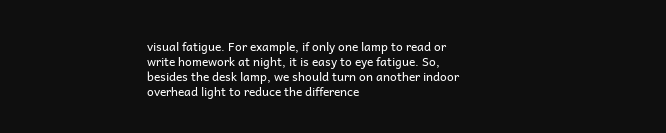visual fatigue. For example, if only one lamp to read or write homework at night, it is easy to eye fatigue. So, besides the desk lamp, we should turn on another indoor overhead light to reduce the difference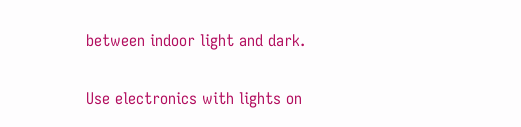between indoor light and dark.

Use electronics with lights on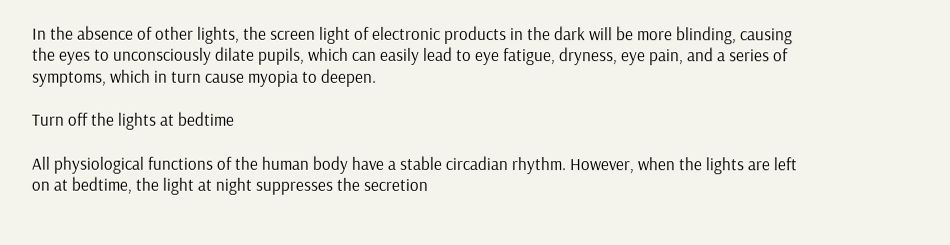In the absence of other lights, the screen light of electronic products in the dark will be more blinding, causing the eyes to unconsciously dilate pupils, which can easily lead to eye fatigue, dryness, eye pain, and a series of symptoms, which in turn cause myopia to deepen.

Turn off the lights at bedtime

All physiological functions of the human body have a stable circadian rhythm. However, when the lights are left on at bedtime, the light at night suppresses the secretion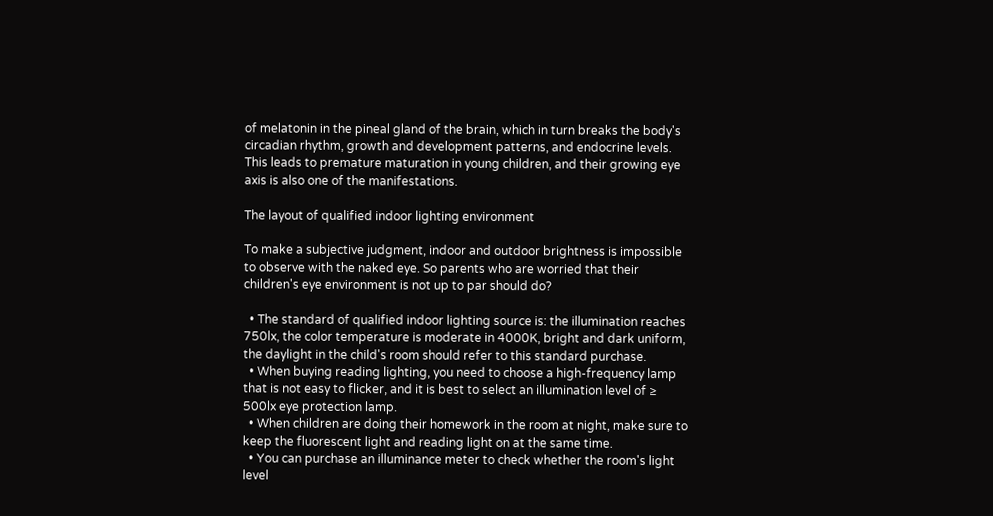of melatonin in the pineal gland of the brain, which in turn breaks the body's circadian rhythm, growth and development patterns, and endocrine levels. This leads to premature maturation in young children, and their growing eye axis is also one of the manifestations.

The layout of qualified indoor lighting environment

To make a subjective judgment, indoor and outdoor brightness is impossible to observe with the naked eye. So parents who are worried that their children's eye environment is not up to par should do?

  • The standard of qualified indoor lighting source is: the illumination reaches 750lx, the color temperature is moderate in 4000K, bright and dark uniform, the daylight in the child's room should refer to this standard purchase.
  • When buying reading lighting, you need to choose a high-frequency lamp that is not easy to flicker, and it is best to select an illumination level of ≥ 500lx eye protection lamp.
  • When children are doing their homework in the room at night, make sure to keep the fluorescent light and reading light on at the same time.
  • You can purchase an illuminance meter to check whether the room's light level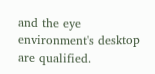and the eye environment's desktop are qualified.